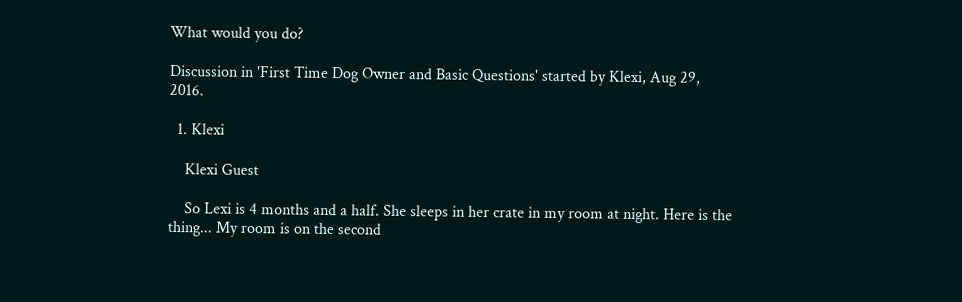What would you do?

Discussion in 'First Time Dog Owner and Basic Questions' started by Klexi, Aug 29, 2016.

  1. Klexi

    Klexi Guest

    So Lexi is 4 months and a half. She sleeps in her crate in my room at night. Here is the thing... My room is on the second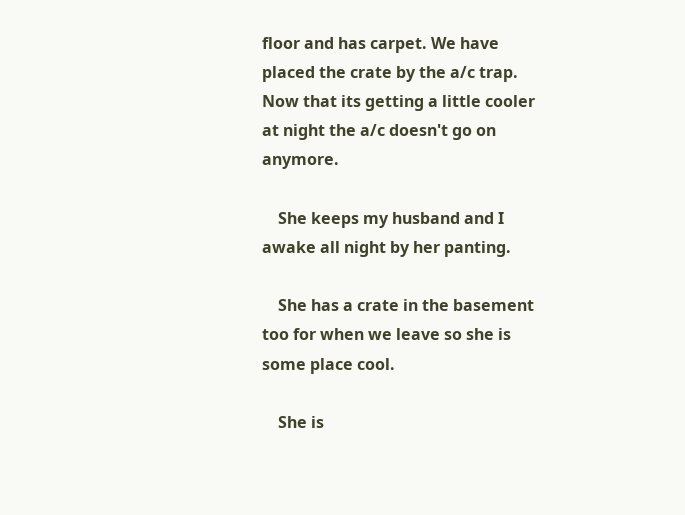floor and has carpet. We have placed the crate by the a/c trap. Now that its getting a little cooler at night the a/c doesn't go on anymore.

    She keeps my husband and I awake all night by her panting.

    She has a crate in the basement too for when we leave so she is some place cool.

    She is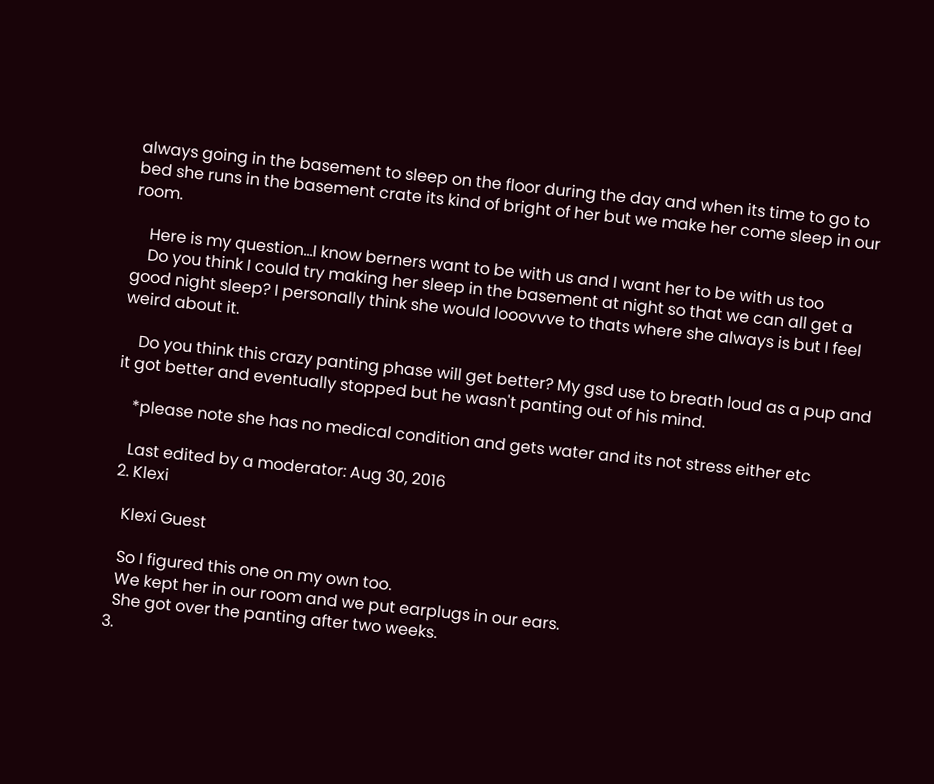always going in the basement to sleep on the floor during the day and when its time to go to bed she runs in the basement crate its kind of bright of her but we make her come sleep in our room.

    Here is my question...I know berners want to be with us and I want her to be with us too
    Do you think I could try making her sleep in the basement at night so that we can all get a good night sleep? I personally think she would looovvve to thats where she always is but I feel weird about it.

    Do you think this crazy panting phase will get better? My gsd use to breath loud as a pup and it got better and eventually stopped but he wasn't panting out of his mind.

    *please note she has no medical condition and gets water and its not stress either etc

    Last edited by a moderator: Aug 30, 2016
  2. Klexi

    Klexi Guest

    So I figured this one on my own too.
    We kept her in our room and we put earplugs in our ears.
    She got over the panting after two weeks.
  3.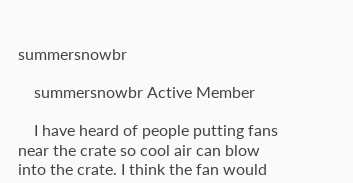summersnowbr

    summersnowbr Active Member

    I have heard of people putting fans near the crate so cool air can blow into the crate. I think the fan would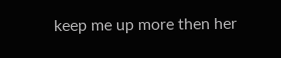keep me up more then her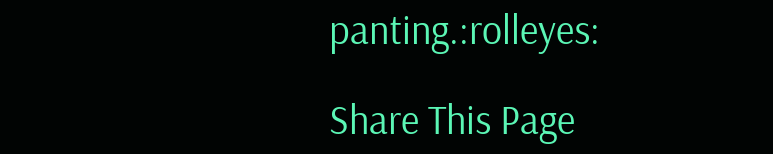panting.:rolleyes:

Share This Page